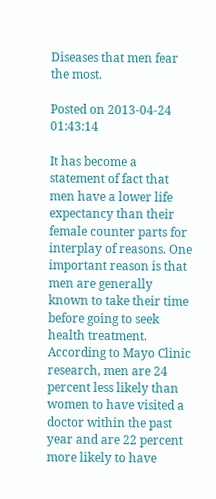Diseases that men fear the most.

Posted on 2013-04-24 01:43:14

It has become a statement of fact that men have a lower life expectancy than their female counter parts for interplay of reasons. One important reason is that men are generally known to take their time before going to seek health treatment. According to Mayo Clinic research, men are 24 percent less likely than women to have visited a doctor within the past year and are 22 percent more likely to have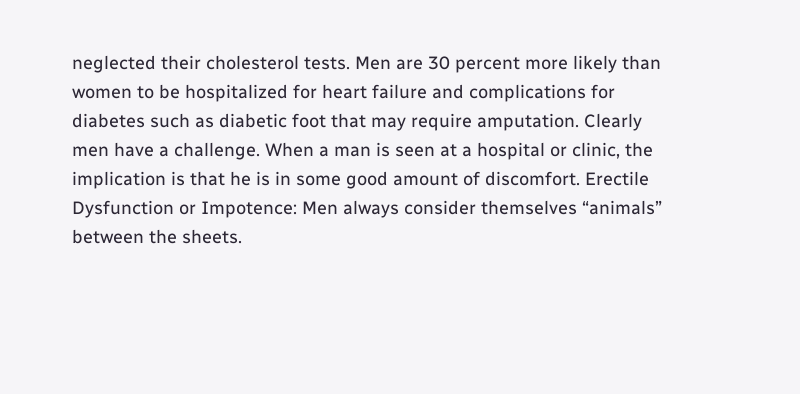neglected their cholesterol tests. Men are 30 percent more likely than women to be hospitalized for heart failure and complications for diabetes such as diabetic foot that may require amputation. Clearly men have a challenge. When a man is seen at a hospital or clinic, the implication is that he is in some good amount of discomfort. Erectile Dysfunction or Impotence: Men always consider themselves “animals” between the sheets.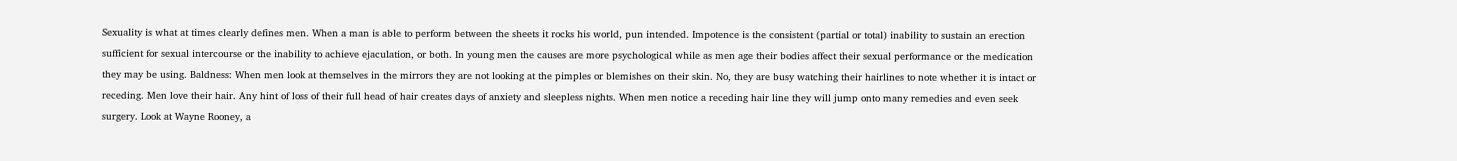Sexuality is what at times clearly defines men. When a man is able to perform between the sheets it rocks his world, pun intended. Impotence is the consistent (partial or total) inability to sustain an erection sufficient for sexual intercourse or the inability to achieve ejaculation, or both. In young men the causes are more psychological while as men age their bodies affect their sexual performance or the medication they may be using. Baldness: When men look at themselves in the mirrors they are not looking at the pimples or blemishes on their skin. No, they are busy watching their hairlines to note whether it is intact or receding. Men love their hair. Any hint of loss of their full head of hair creates days of anxiety and sleepless nights. When men notice a receding hair line they will jump onto many remedies and even seek surgery. Look at Wayne Rooney, a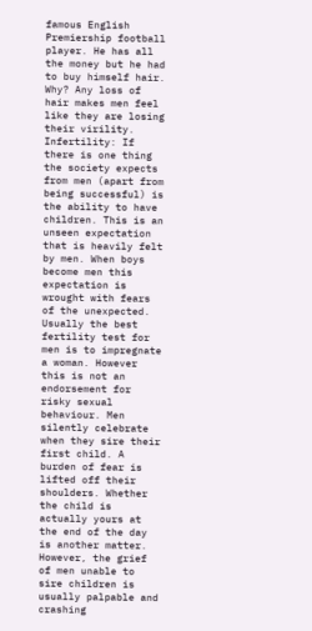famous English Premiership football player. He has all the money but he had to buy himself hair. Why? Any loss of hair makes men feel like they are losing their virility. Infertility: If there is one thing the society expects from men (apart from being successful) is the ability to have children. This is an unseen expectation that is heavily felt by men. When boys become men this expectation is wrought with fears of the unexpected. Usually the best fertility test for men is to impregnate a woman. However this is not an endorsement for risky sexual behaviour. Men silently celebrate when they sire their first child. A burden of fear is lifted off their shoulders. Whether the child is actually yours at the end of the day is another matter. However, the grief of men unable to sire children is usually palpable and crashing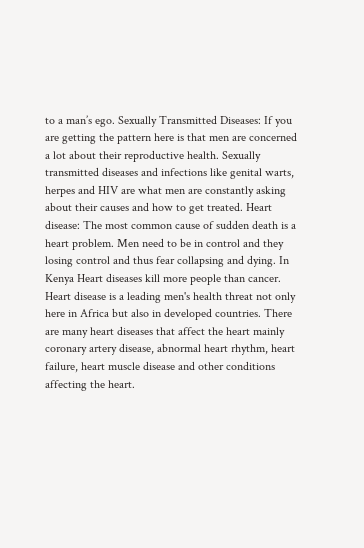to a man’s ego. Sexually Transmitted Diseases: If you are getting the pattern here is that men are concerned a lot about their reproductive health. Sexually transmitted diseases and infections like genital warts, herpes and HIV are what men are constantly asking about their causes and how to get treated. Heart disease: The most common cause of sudden death is a heart problem. Men need to be in control and they losing control and thus fear collapsing and dying. In Kenya Heart diseases kill more people than cancer. Heart disease is a leading men's health threat not only here in Africa but also in developed countries. There are many heart diseases that affect the heart mainly coronary artery disease, abnormal heart rhythm, heart failure, heart muscle disease and other conditions affecting the heart.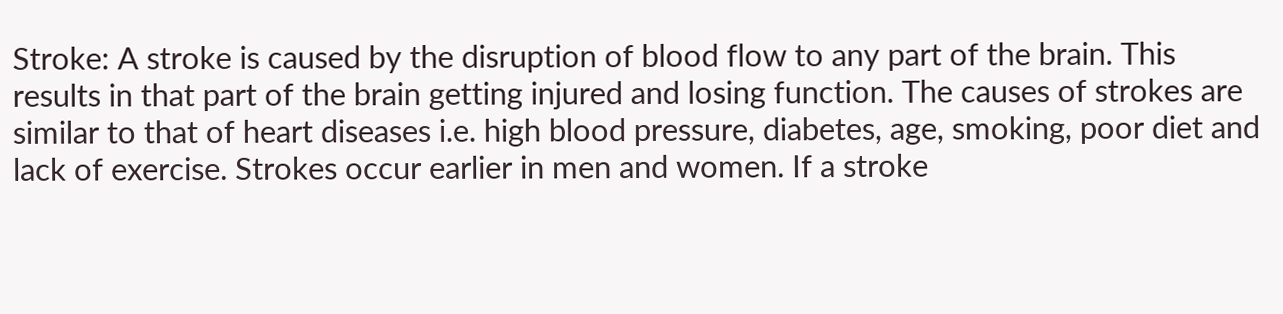Stroke: A stroke is caused by the disruption of blood flow to any part of the brain. This results in that part of the brain getting injured and losing function. The causes of strokes are similar to that of heart diseases i.e. high blood pressure, diabetes, age, smoking, poor diet and lack of exercise. Strokes occur earlier in men and women. If a stroke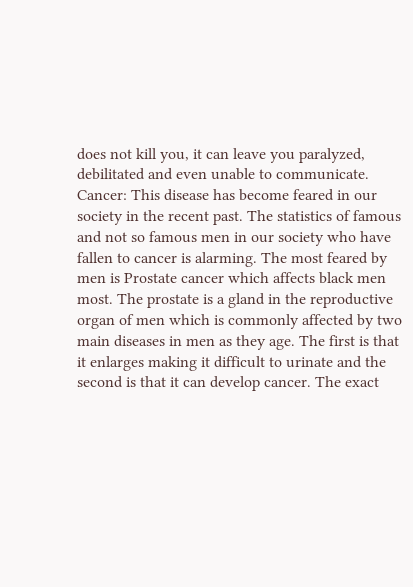does not kill you, it can leave you paralyzed, debilitated and even unable to communicate. Cancer: This disease has become feared in our society in the recent past. The statistics of famous and not so famous men in our society who have fallen to cancer is alarming. The most feared by men is Prostate cancer which affects black men most. The prostate is a gland in the reproductive organ of men which is commonly affected by two main diseases in men as they age. The first is that it enlarges making it difficult to urinate and the second is that it can develop cancer. The exact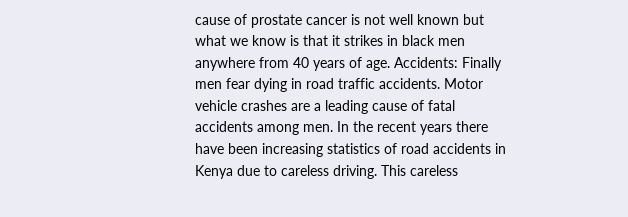cause of prostate cancer is not well known but what we know is that it strikes in black men anywhere from 40 years of age. Accidents: Finally men fear dying in road traffic accidents. Motor vehicle crashes are a leading cause of fatal accidents among men. In the recent years there have been increasing statistics of road accidents in Kenya due to careless driving. This careless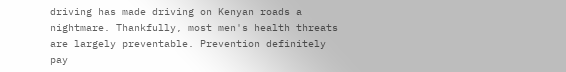driving has made driving on Kenyan roads a nightmare. Thankfully, most men's health threats are largely preventable. Prevention definitely pay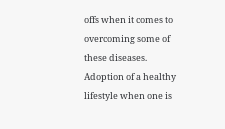offs when it comes to overcoming some of these diseases. Adoption of a healthy lifestyle when one is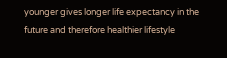younger gives longer life expectancy in the future and therefore healthier lifestyle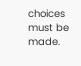choices must be made.